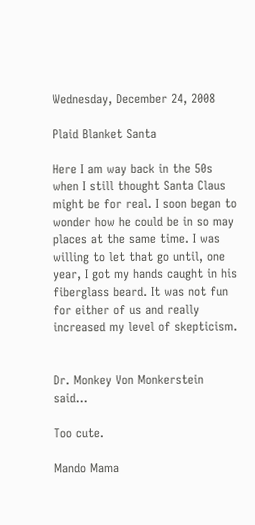Wednesday, December 24, 2008

Plaid Blanket Santa

Here I am way back in the 50s when I still thought Santa Claus might be for real. I soon began to wonder how he could be in so may places at the same time. I was willing to let that go until, one year, I got my hands caught in his fiberglass beard. It was not fun for either of us and really increased my level of skepticism.


Dr. Monkey Von Monkerstein said...

Too cute.

Mando Mama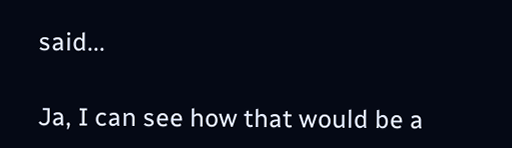said...

Ja, I can see how that would be a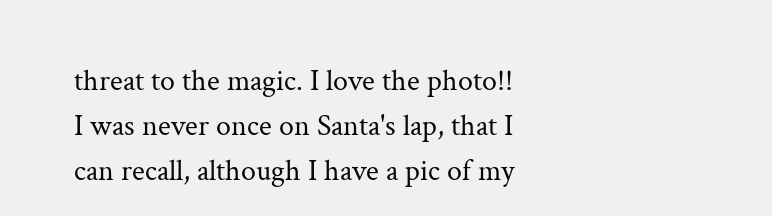threat to the magic. I love the photo!! I was never once on Santa's lap, that I can recall, although I have a pic of my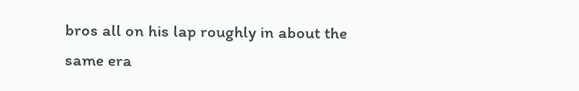bros all on his lap roughly in about the same era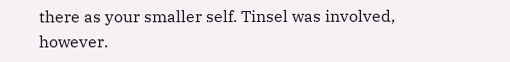there as your smaller self. Tinsel was involved, however.